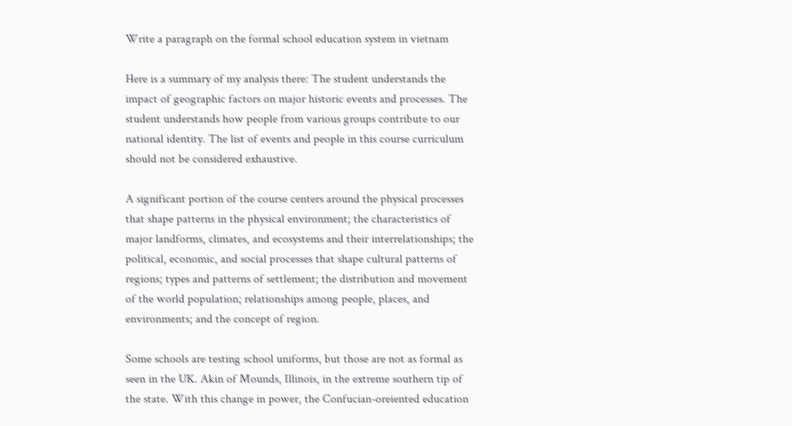Write a paragraph on the formal school education system in vietnam

Here is a summary of my analysis there: The student understands the impact of geographic factors on major historic events and processes. The student understands how people from various groups contribute to our national identity. The list of events and people in this course curriculum should not be considered exhaustive.

A significant portion of the course centers around the physical processes that shape patterns in the physical environment; the characteristics of major landforms, climates, and ecosystems and their interrelationships; the political, economic, and social processes that shape cultural patterns of regions; types and patterns of settlement; the distribution and movement of the world population; relationships among people, places, and environments; and the concept of region.

Some schools are testing school uniforms, but those are not as formal as seen in the UK. Akin of Mounds, Illinois, in the extreme southern tip of the state. With this change in power, the Confucian-oreiented education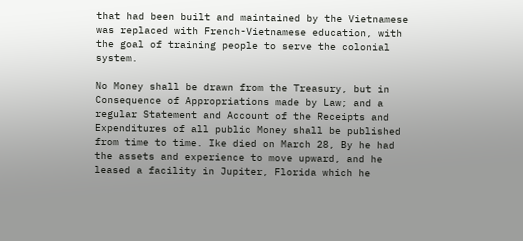that had been built and maintained by the Vietnamese was replaced with French-Vietnamese education, with the goal of training people to serve the colonial system.

No Money shall be drawn from the Treasury, but in Consequence of Appropriations made by Law; and a regular Statement and Account of the Receipts and Expenditures of all public Money shall be published from time to time. Ike died on March 28, By he had the assets and experience to move upward, and he leased a facility in Jupiter, Florida which he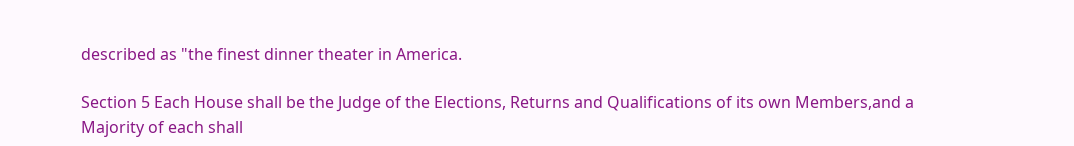described as "the finest dinner theater in America.

Section 5 Each House shall be the Judge of the Elections, Returns and Qualifications of its own Members,and a Majority of each shall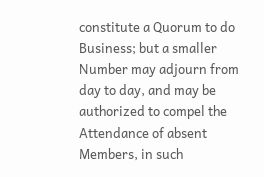constitute a Quorum to do Business; but a smaller Number may adjourn from day to day, and may be authorized to compel the Attendance of absent Members, in such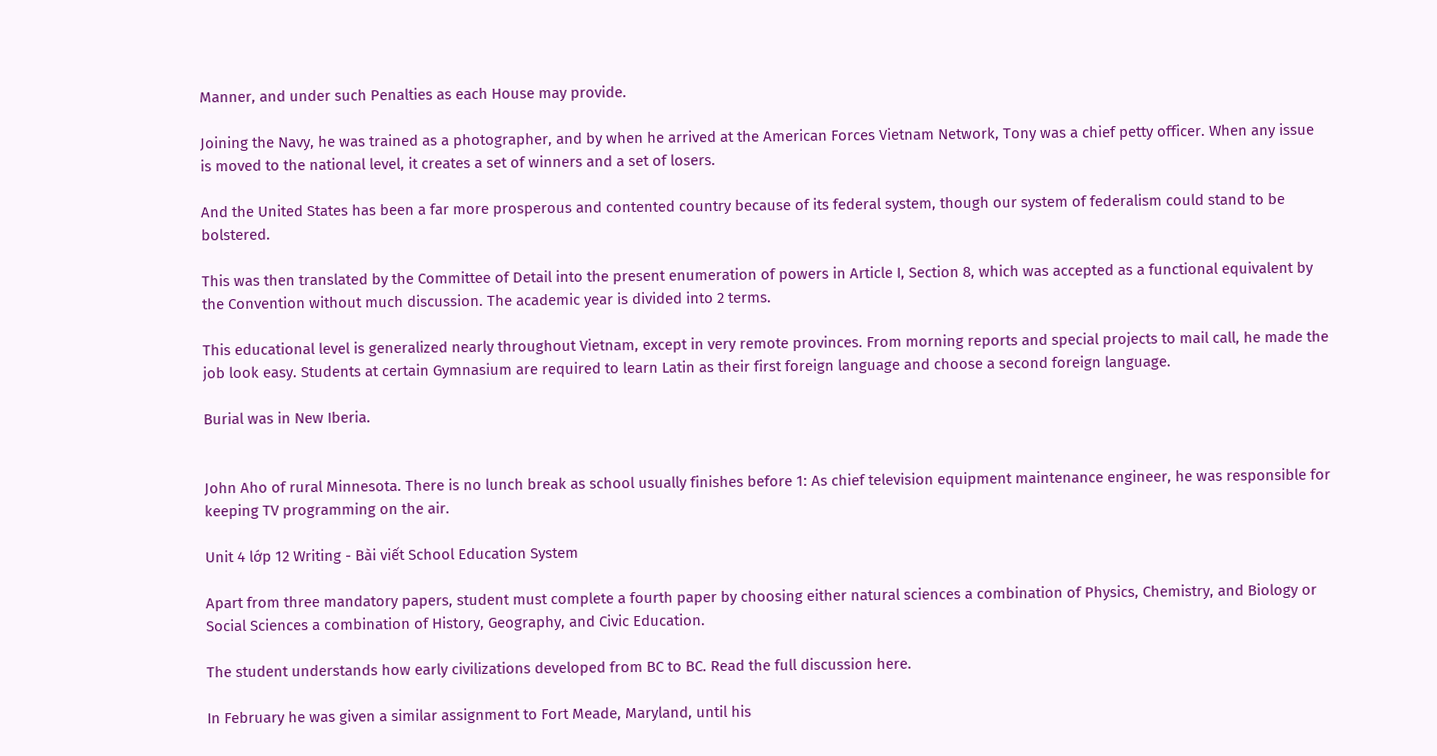Manner, and under such Penalties as each House may provide.

Joining the Navy, he was trained as a photographer, and by when he arrived at the American Forces Vietnam Network, Tony was a chief petty officer. When any issue is moved to the national level, it creates a set of winners and a set of losers.

And the United States has been a far more prosperous and contented country because of its federal system, though our system of federalism could stand to be bolstered.

This was then translated by the Committee of Detail into the present enumeration of powers in Article I, Section 8, which was accepted as a functional equivalent by the Convention without much discussion. The academic year is divided into 2 terms.

This educational level is generalized nearly throughout Vietnam, except in very remote provinces. From morning reports and special projects to mail call, he made the job look easy. Students at certain Gymnasium are required to learn Latin as their first foreign language and choose a second foreign language.

Burial was in New Iberia.


John Aho of rural Minnesota. There is no lunch break as school usually finishes before 1: As chief television equipment maintenance engineer, he was responsible for keeping TV programming on the air.

Unit 4 lớp 12 Writing - Bài viết School Education System

Apart from three mandatory papers, student must complete a fourth paper by choosing either natural sciences a combination of Physics, Chemistry, and Biology or Social Sciences a combination of History, Geography, and Civic Education.

The student understands how early civilizations developed from BC to BC. Read the full discussion here.

In February he was given a similar assignment to Fort Meade, Maryland, until his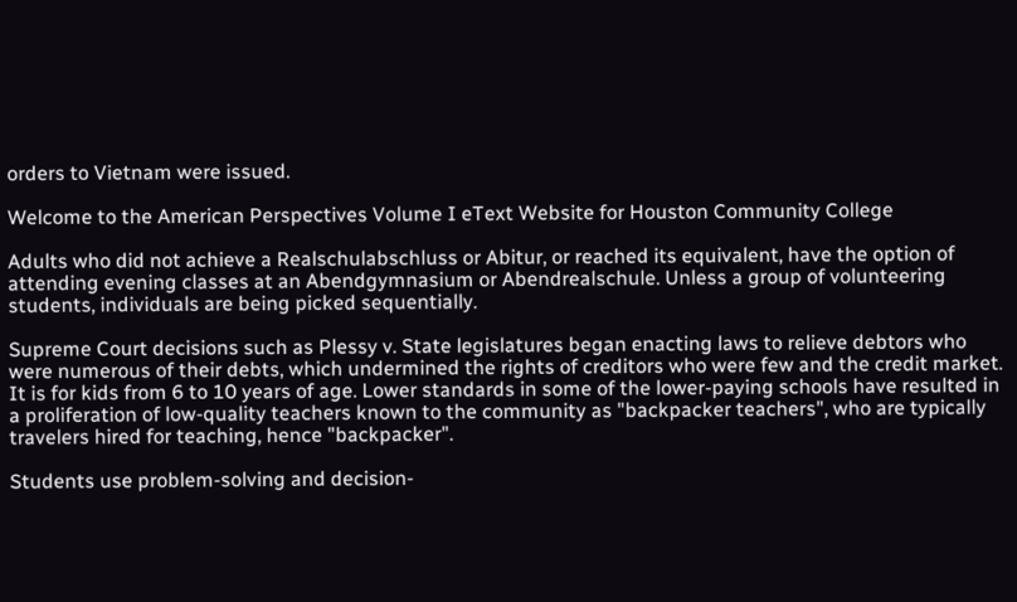orders to Vietnam were issued.

Welcome to the American Perspectives Volume I eText Website for Houston Community College

Adults who did not achieve a Realschulabschluss or Abitur, or reached its equivalent, have the option of attending evening classes at an Abendgymnasium or Abendrealschule. Unless a group of volunteering students, individuals are being picked sequentially.

Supreme Court decisions such as Plessy v. State legislatures began enacting laws to relieve debtors who were numerous of their debts, which undermined the rights of creditors who were few and the credit market. It is for kids from 6 to 10 years of age. Lower standards in some of the lower-paying schools have resulted in a proliferation of low-quality teachers known to the community as "backpacker teachers", who are typically travelers hired for teaching, hence "backpacker".

Students use problem-solving and decision-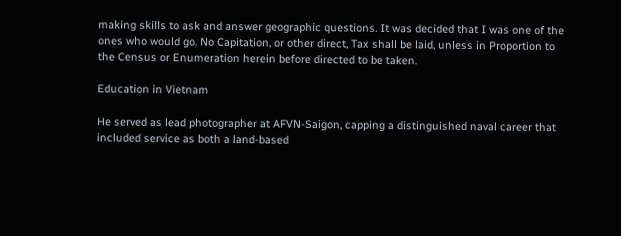making skills to ask and answer geographic questions. It was decided that I was one of the ones who would go. No Capitation, or other direct, Tax shall be laid, unless in Proportion to the Census or Enumeration herein before directed to be taken.

Education in Vietnam

He served as lead photographer at AFVN-Saigon, capping a distinguished naval career that included service as both a land-based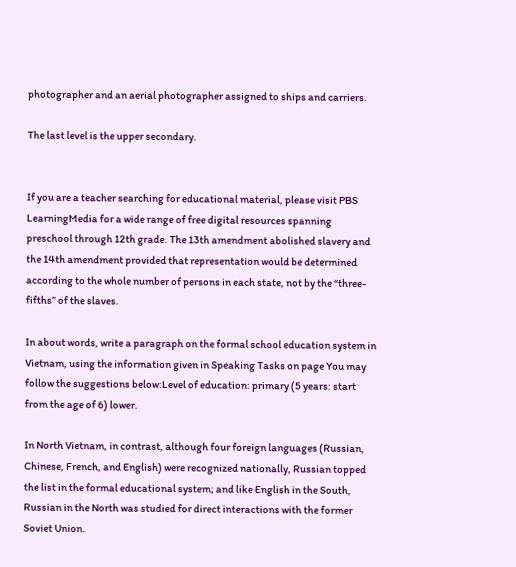photographer and an aerial photographer assigned to ships and carriers.

The last level is the upper secondary.


If you are a teacher searching for educational material, please visit PBS LearningMedia for a wide range of free digital resources spanning preschool through 12th grade. The 13th amendment abolished slavery and the 14th amendment provided that representation would be determined according to the whole number of persons in each state, not by the “three-fifths” of the slaves.

In about words, write a paragraph on the formal school education system in Vietnam, using the information given in Speaking Tasks on page You may follow the suggestions below:Level of education: primary (5 years: start from the age of 6) lower.

In North Vietnam, in contrast, although four foreign languages (Russian, Chinese, French, and English) were recognized nationally, Russian topped the list in the formal educational system; and like English in the South, Russian in the North was studied for direct interactions with the former Soviet Union.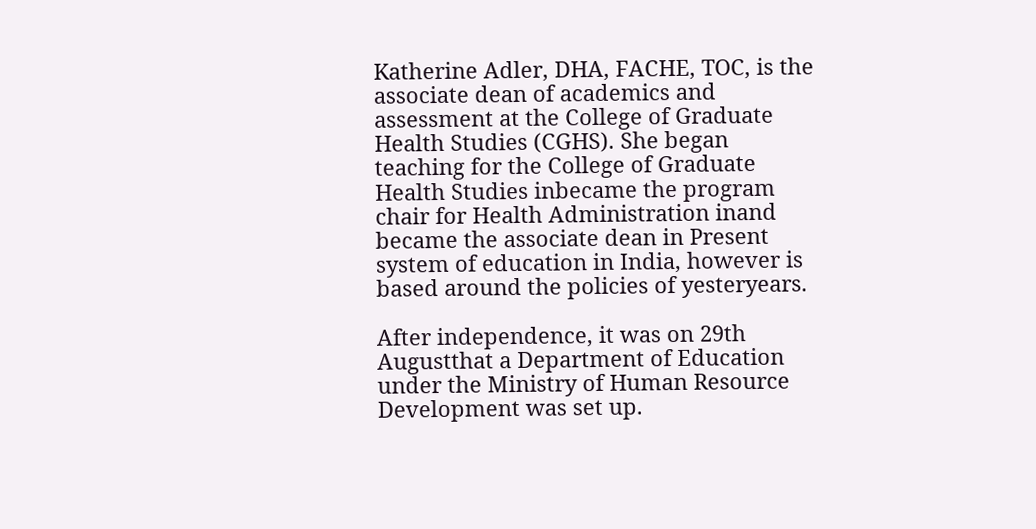Katherine Adler, DHA, FACHE, TOC, is the associate dean of academics and assessment at the College of Graduate Health Studies (CGHS). She began teaching for the College of Graduate Health Studies inbecame the program chair for Health Administration inand became the associate dean in Present system of education in India, however is based around the policies of yesteryears.

After independence, it was on 29th Augustthat a Department of Education under the Ministry of Human Resource Development was set up.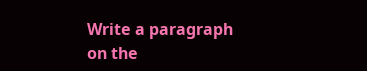Write a paragraph on the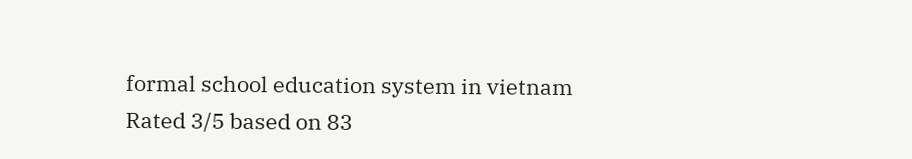formal school education system in vietnam
Rated 3/5 based on 83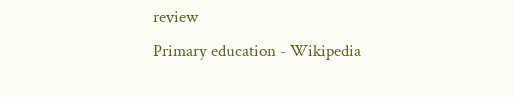review
Primary education - Wikipedia